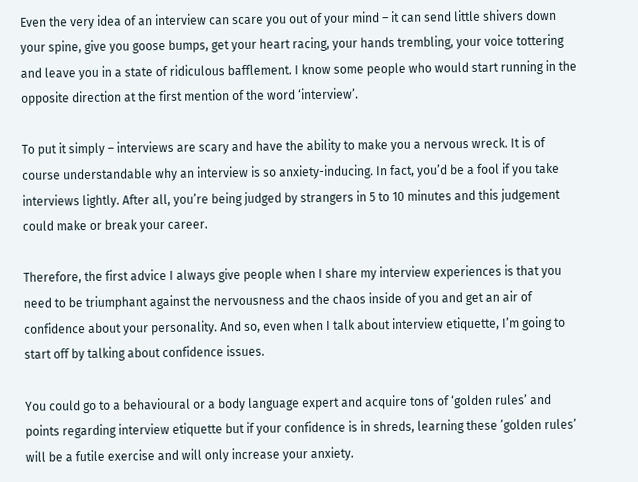Even the very idea of an interview can scare you out of your mind – it can send little shivers down your spine, give you goose bumps, get your heart racing, your hands trembling, your voice tottering and leave you in a state of ridiculous bafflement. I know some people who would start running in the opposite direction at the first mention of the word ‘interview’.

To put it simply – interviews are scary and have the ability to make you a nervous wreck. It is of course understandable why an interview is so anxiety-inducing. In fact, you’d be a fool if you take interviews lightly. After all, you’re being judged by strangers in 5 to 10 minutes and this judgement could make or break your career.

Therefore, the first advice I always give people when I share my interview experiences is that you need to be triumphant against the nervousness and the chaos inside of you and get an air of confidence about your personality. And so, even when I talk about interview etiquette, I’m going to start off by talking about confidence issues.

You could go to a behavioural or a body language expert and acquire tons of ‘golden rules’ and points regarding interview etiquette but if your confidence is in shreds, learning these ’golden rules’ will be a futile exercise and will only increase your anxiety.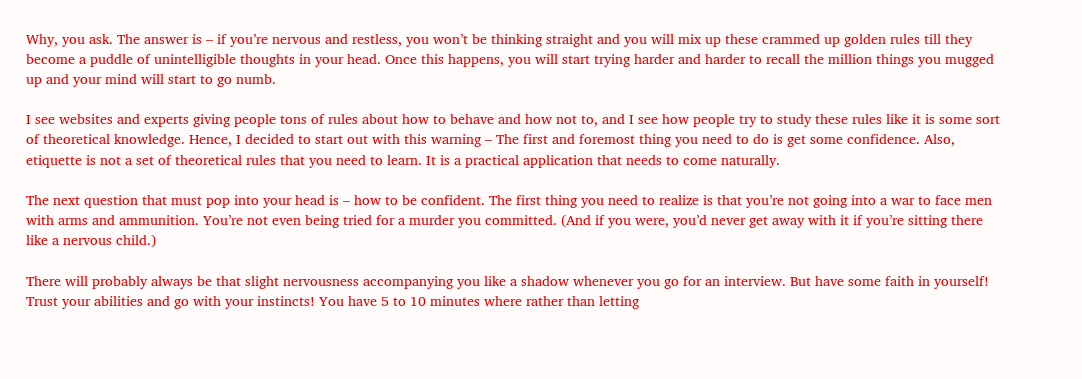Why, you ask. The answer is – if you’re nervous and restless, you won’t be thinking straight and you will mix up these crammed up golden rules till they become a puddle of unintelligible thoughts in your head. Once this happens, you will start trying harder and harder to recall the million things you mugged up and your mind will start to go numb.

I see websites and experts giving people tons of rules about how to behave and how not to, and I see how people try to study these rules like it is some sort of theoretical knowledge. Hence, I decided to start out with this warning – The first and foremost thing you need to do is get some confidence. Also, etiquette is not a set of theoretical rules that you need to learn. It is a practical application that needs to come naturally.

The next question that must pop into your head is – how to be confident. The first thing you need to realize is that you’re not going into a war to face men with arms and ammunition. You’re not even being tried for a murder you committed. (And if you were, you’d never get away with it if you’re sitting there like a nervous child.)

There will probably always be that slight nervousness accompanying you like a shadow whenever you go for an interview. But have some faith in yourself! Trust your abilities and go with your instincts! You have 5 to 10 minutes where rather than letting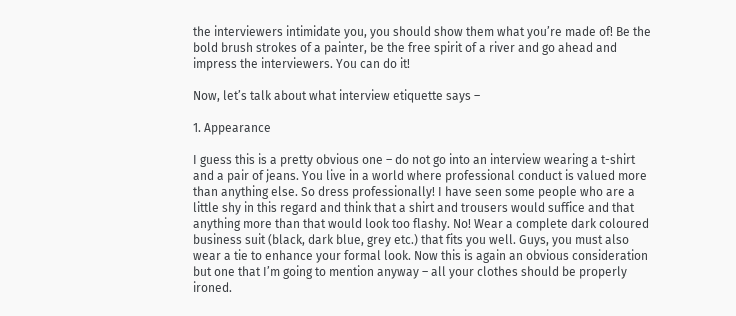the interviewers intimidate you, you should show them what you’re made of! Be the bold brush strokes of a painter, be the free spirit of a river and go ahead and impress the interviewers. You can do it!

Now, let’s talk about what interview etiquette says –

1. Appearance

I guess this is a pretty obvious one – do not go into an interview wearing a t-shirt and a pair of jeans. You live in a world where professional conduct is valued more than anything else. So dress professionally! I have seen some people who are a little shy in this regard and think that a shirt and trousers would suffice and that anything more than that would look too flashy. No! Wear a complete dark coloured business suit (black, dark blue, grey etc.) that fits you well. Guys, you must also wear a tie to enhance your formal look. Now this is again an obvious consideration but one that I’m going to mention anyway – all your clothes should be properly ironed.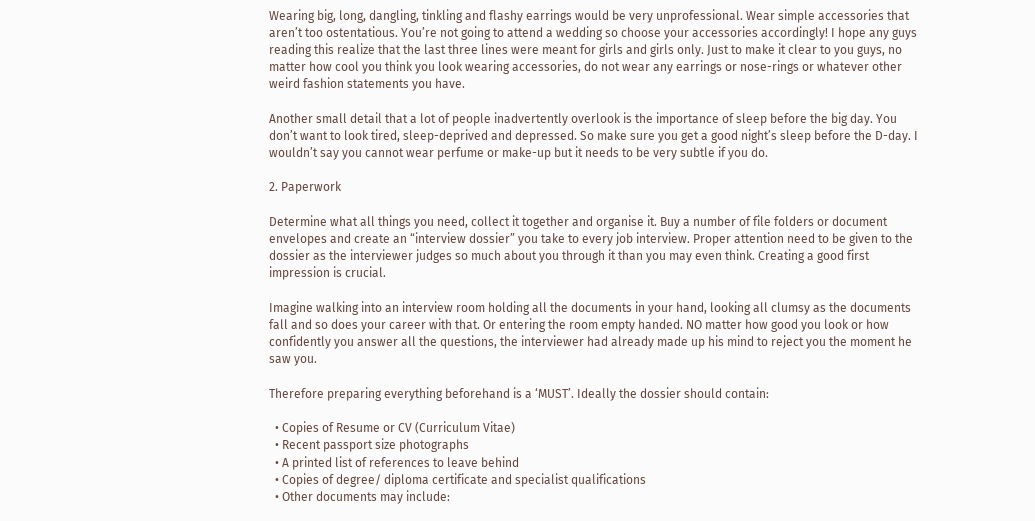Wearing big, long, dangling, tinkling and flashy earrings would be very unprofessional. Wear simple accessories that aren’t too ostentatious. You’re not going to attend a wedding so choose your accessories accordingly! I hope any guys reading this realize that the last three lines were meant for girls and girls only. Just to make it clear to you guys, no matter how cool you think you look wearing accessories, do not wear any earrings or nose-rings or whatever other weird fashion statements you have.

Another small detail that a lot of people inadvertently overlook is the importance of sleep before the big day. You don’t want to look tired, sleep-deprived and depressed. So make sure you get a good night’s sleep before the D-day. I wouldn’t say you cannot wear perfume or make-up but it needs to be very subtle if you do.

2. Paperwork

Determine what all things you need, collect it together and organise it. Buy a number of file folders or document envelopes and create an “interview dossier” you take to every job interview. Proper attention need to be given to the dossier as the interviewer judges so much about you through it than you may even think. Creating a good first impression is crucial.

Imagine walking into an interview room holding all the documents in your hand, looking all clumsy as the documents fall and so does your career with that. Or entering the room empty handed. NO matter how good you look or how confidently you answer all the questions, the interviewer had already made up his mind to reject you the moment he saw you.

Therefore preparing everything beforehand is a ‘MUST’. Ideally the dossier should contain:

  • Copies of Resume or CV (Curriculum Vitae)
  • Recent passport size photographs
  • A printed list of references to leave behind
  • Copies of degree/ diploma certificate and specialist qualifications
  • Other documents may include: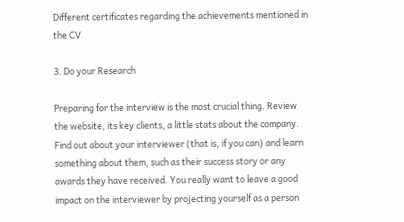Different certificates regarding the achievements mentioned in the CV

3. Do your Research

Preparing for the interview is the most crucial thing. Review the website, its key clients, a little stats about the company. Find out about your interviewer (that is, if you can) and learn something about them, such as their success story or any awards they have received. You really want to leave a good impact on the interviewer by projecting yourself as a person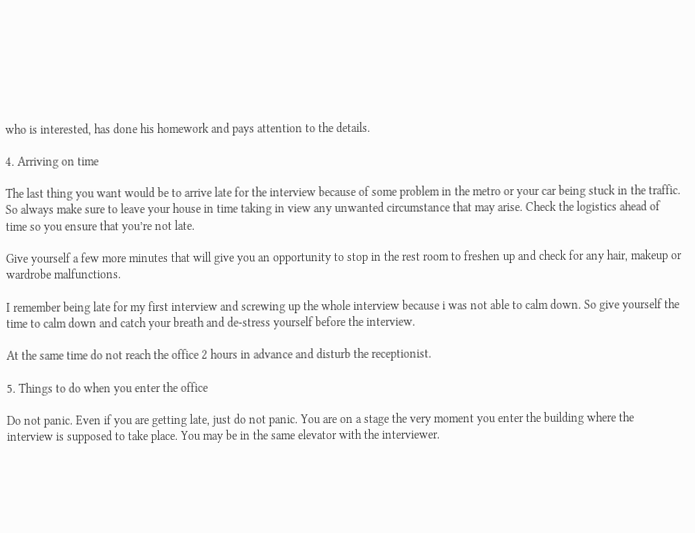who is interested, has done his homework and pays attention to the details.

4. Arriving on time

The last thing you want would be to arrive late for the interview because of some problem in the metro or your car being stuck in the traffic. So always make sure to leave your house in time taking in view any unwanted circumstance that may arise. Check the logistics ahead of time so you ensure that you’re not late.

Give yourself a few more minutes that will give you an opportunity to stop in the rest room to freshen up and check for any hair, makeup or wardrobe malfunctions.

I remember being late for my first interview and screwing up the whole interview because i was not able to calm down. So give yourself the time to calm down and catch your breath and de-stress yourself before the interview.

At the same time do not reach the office 2 hours in advance and disturb the receptionist.

5. Things to do when you enter the office

Do not panic. Even if you are getting late, just do not panic. You are on a stage the very moment you enter the building where the interview is supposed to take place. You may be in the same elevator with the interviewer.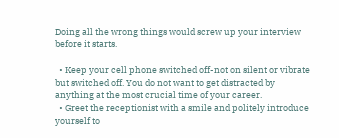Doing all the wrong things would screw up your interview before it starts.

  • Keep your cell phone switched off-not on silent or vibrate but switched off. You do not want to get distracted by anything at the most crucial time of your career.
  • Greet the receptionist with a smile and politely introduce yourself to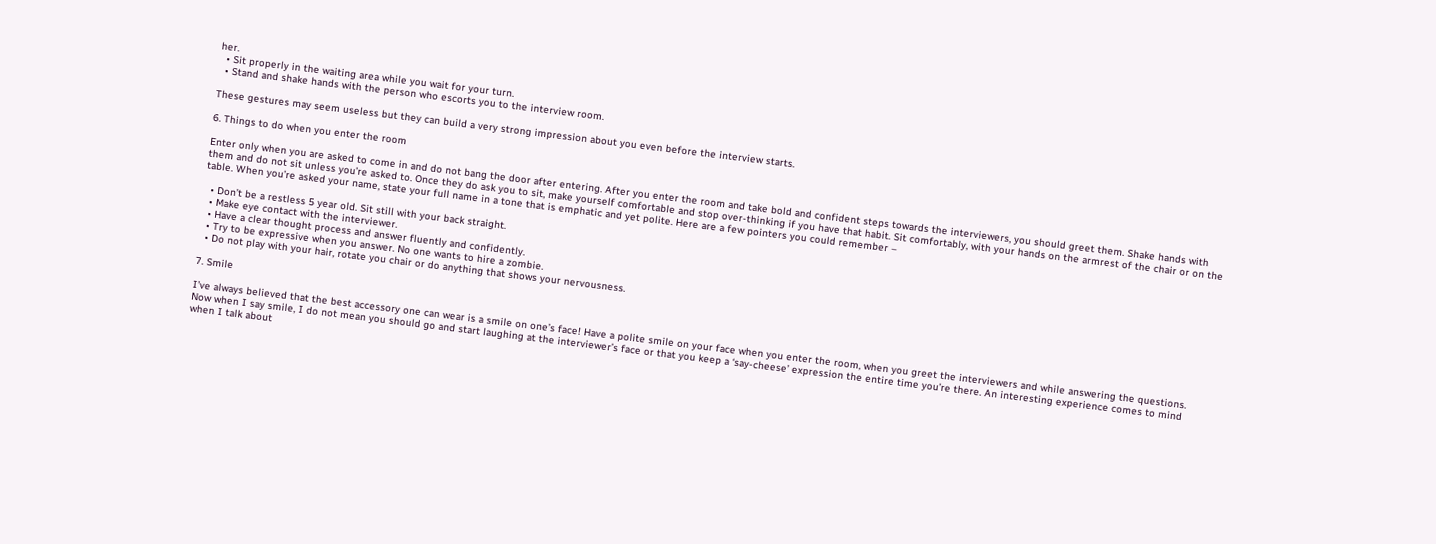her.
  • Sit properly in the waiting area while you wait for your turn.
  • Stand and shake hands with the person who escorts you to the interview room.

These gestures may seem useless but they can build a very strong impression about you even before the interview starts.

6. Things to do when you enter the room

Enter only when you are asked to come in and do not bang the door after entering. After you enter the room and take bold and confident steps towards the interviewers, you should greet them. Shake hands with them and do not sit unless you’re asked to. Once they do ask you to sit, make yourself comfortable and stop over-thinking if you have that habit. Sit comfortably, with your hands on the armrest of the chair or on the table. When you’re asked your name, state your full name in a tone that is emphatic and yet polite. Here are a few pointers you could remember –

  • Don’t be a restless 5 year old. Sit still with your back straight.
  • Make eye contact with the interviewer.
  • Have a clear thought process and answer fluently and confidently.
  • Try to be expressive when you answer. No one wants to hire a zombie.
  • Do not play with your hair, rotate you chair or do anything that shows your nervousness.

7. Smile

I’ve always believed that the best accessory one can wear is a smile on one’s face! Have a polite smile on your face when you enter the room, when you greet the interviewers and while answering the questions. Now when I say smile, I do not mean you should go and start laughing at the interviewer’s face or that you keep a ‘say-cheese’ expression the entire time you’re there. An interesting experience comes to mind when I talk about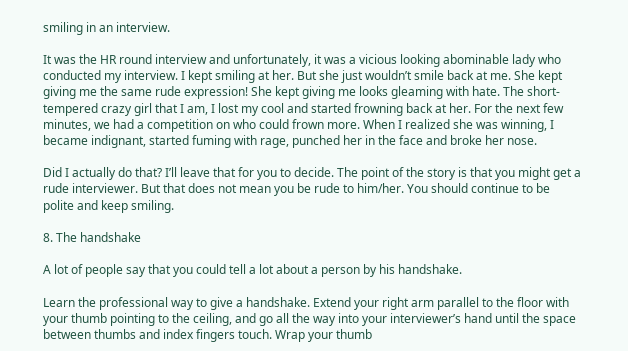smiling in an interview.

It was the HR round interview and unfortunately, it was a vicious looking abominable lady who conducted my interview. I kept smiling at her. But she just wouldn’t smile back at me. She kept giving me the same rude expression! She kept giving me looks gleaming with hate. The short-tempered crazy girl that I am, I lost my cool and started frowning back at her. For the next few minutes, we had a competition on who could frown more. When I realized she was winning, I became indignant, started fuming with rage, punched her in the face and broke her nose.

Did I actually do that? I’ll leave that for you to decide. The point of the story is that you might get a rude interviewer. But that does not mean you be rude to him/her. You should continue to be polite and keep smiling.

8. The handshake

A lot of people say that you could tell a lot about a person by his handshake.

Learn the professional way to give a handshake. Extend your right arm parallel to the floor with your thumb pointing to the ceiling, and go all the way into your interviewer’s hand until the space between thumbs and index fingers touch. Wrap your thumb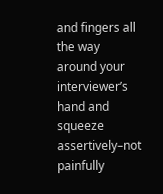and fingers all the way around your interviewer’s hand and squeeze assertively–not painfully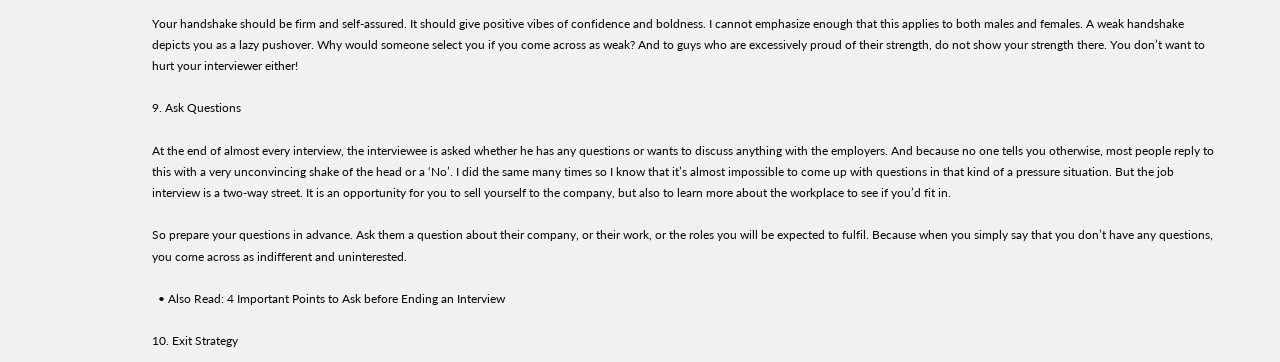Your handshake should be firm and self-assured. It should give positive vibes of confidence and boldness. I cannot emphasize enough that this applies to both males and females. A weak handshake depicts you as a lazy pushover. Why would someone select you if you come across as weak? And to guys who are excessively proud of their strength, do not show your strength there. You don’t want to hurt your interviewer either!

9. Ask Questions

At the end of almost every interview, the interviewee is asked whether he has any questions or wants to discuss anything with the employers. And because no one tells you otherwise, most people reply to this with a very unconvincing shake of the head or a ‘No’. I did the same many times so I know that it’s almost impossible to come up with questions in that kind of a pressure situation. But the job interview is a two-way street. It is an opportunity for you to sell yourself to the company, but also to learn more about the workplace to see if you’d fit in.

So prepare your questions in advance. Ask them a question about their company, or their work, or the roles you will be expected to fulfil. Because when you simply say that you don’t have any questions, you come across as indifferent and uninterested.

  • Also Read: 4 Important Points to Ask before Ending an Interview

10. Exit Strategy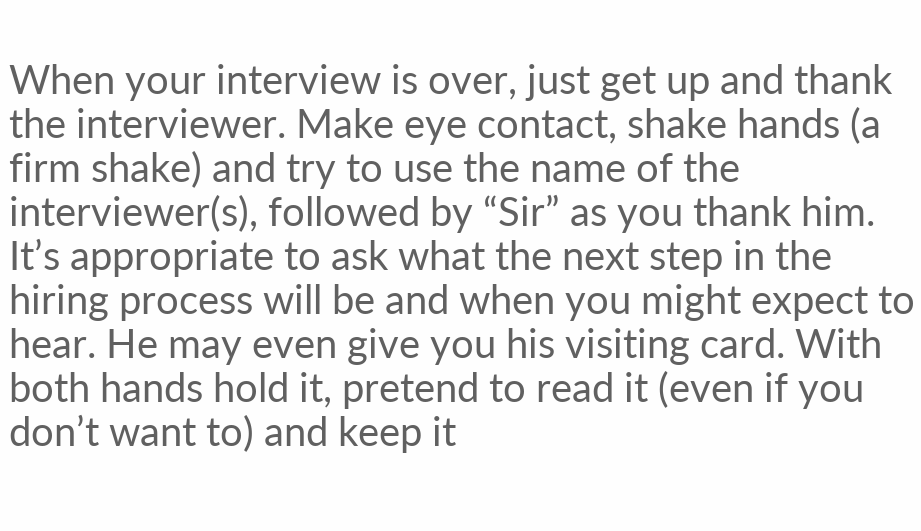When your interview is over, just get up and thank the interviewer. Make eye contact, shake hands (a firm shake) and try to use the name of the interviewer(s), followed by “Sir” as you thank him. It’s appropriate to ask what the next step in the hiring process will be and when you might expect to hear. He may even give you his visiting card. With both hands hold it, pretend to read it (even if you don’t want to) and keep it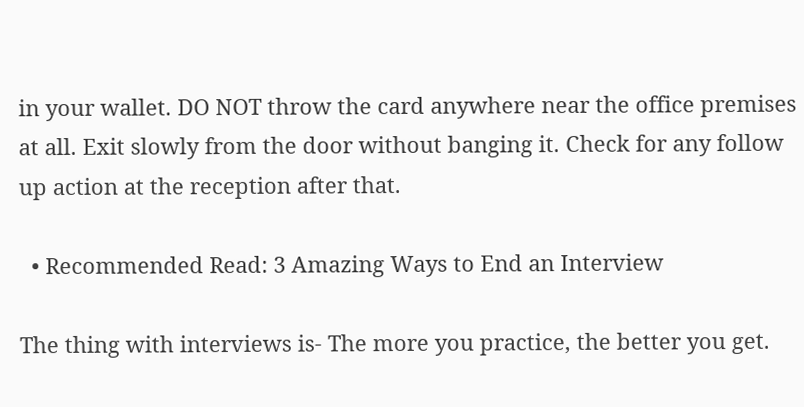in your wallet. DO NOT throw the card anywhere near the office premises at all. Exit slowly from the door without banging it. Check for any follow up action at the reception after that.

  • Recommended Read: 3 Amazing Ways to End an Interview

The thing with interviews is- The more you practice, the better you get.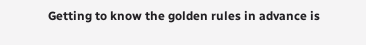Getting to know the golden rules in advance is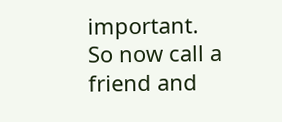important. So now call a friend and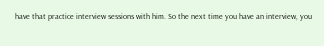have that practice interview sessions with him. So the next time you have an interview, you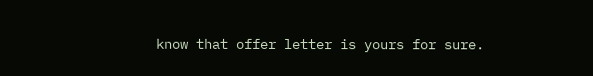know that offer letter is yours for sure.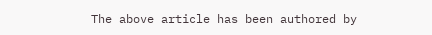The above article has been authored by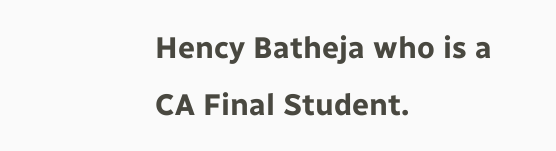Hency Batheja who is a CA Final Student.